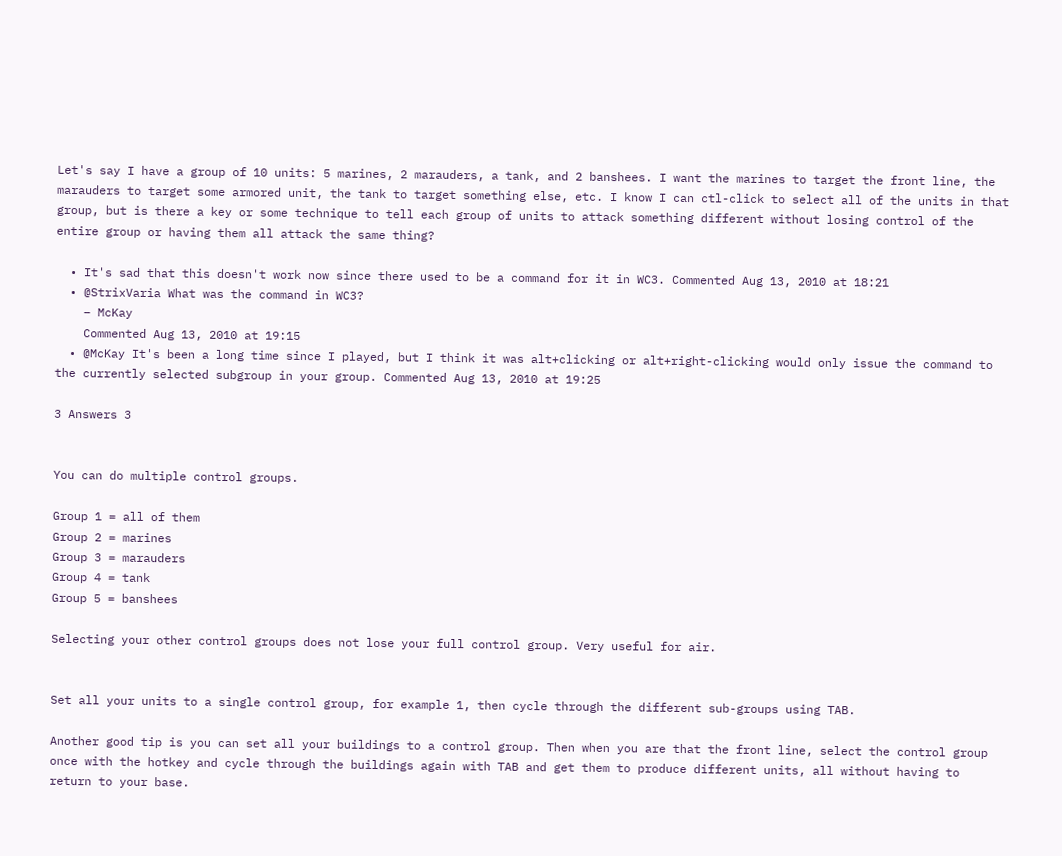Let's say I have a group of 10 units: 5 marines, 2 marauders, a tank, and 2 banshees. I want the marines to target the front line, the marauders to target some armored unit, the tank to target something else, etc. I know I can ctl-click to select all of the units in that group, but is there a key or some technique to tell each group of units to attack something different without losing control of the entire group or having them all attack the same thing?

  • It's sad that this doesn't work now since there used to be a command for it in WC3. Commented Aug 13, 2010 at 18:21
  • @StrixVaria What was the command in WC3?
    – McKay
    Commented Aug 13, 2010 at 19:15
  • @McKay It's been a long time since I played, but I think it was alt+clicking or alt+right-clicking would only issue the command to the currently selected subgroup in your group. Commented Aug 13, 2010 at 19:25

3 Answers 3


You can do multiple control groups.

Group 1 = all of them
Group 2 = marines
Group 3 = marauders
Group 4 = tank
Group 5 = banshees

Selecting your other control groups does not lose your full control group. Very useful for air.


Set all your units to a single control group, for example 1, then cycle through the different sub-groups using TAB.

Another good tip is you can set all your buildings to a control group. Then when you are that the front line, select the control group once with the hotkey and cycle through the buildings again with TAB and get them to produce different units, all without having to return to your base.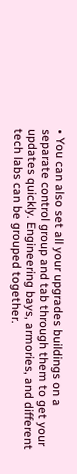• You can also set all your upgrades buildings on a separate control group and tab through them to get your updates quickly. Engineering bays, armories, and different tech labs can be grouped together.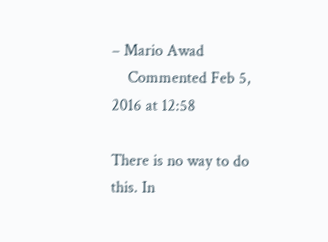– Mario Awad
    Commented Feb 5, 2016 at 12:58

There is no way to do this. In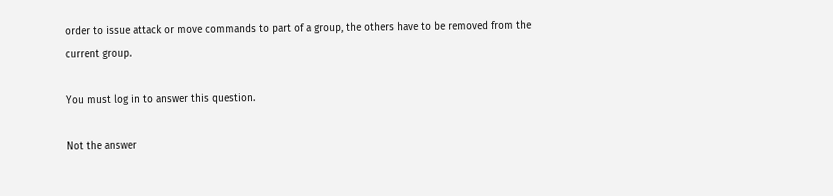order to issue attack or move commands to part of a group, the others have to be removed from the current group.

You must log in to answer this question.

Not the answer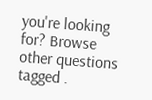you're looking for? Browse other questions tagged .